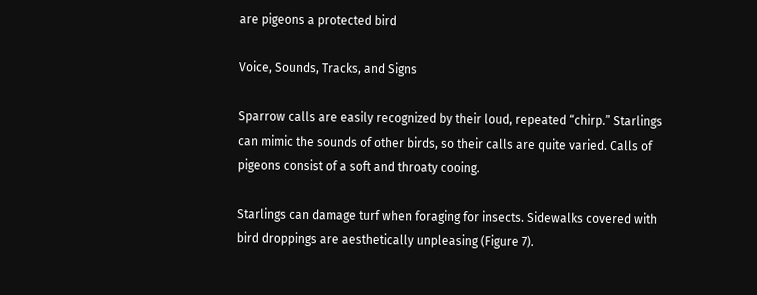are pigeons a protected bird

Voice, Sounds, Tracks, and Signs

Sparrow calls are easily recognized by their loud, repeated “chirp.” Starlings can mimic the sounds of other birds, so their calls are quite varied. Calls of pigeons consist of a soft and throaty cooing.

Starlings can damage turf when foraging for insects. Sidewalks covered with bird droppings are aesthetically unpleasing (Figure 7).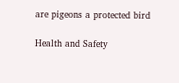are pigeons a protected bird

Health and Safety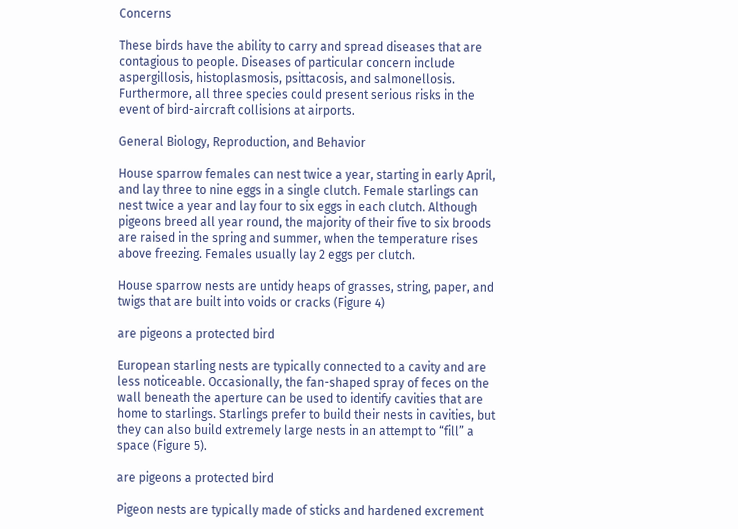Concerns

These birds have the ability to carry and spread diseases that are contagious to people. Diseases of particular concern include aspergillosis, histoplasmosis, psittacosis, and salmonellosis. Furthermore, all three species could present serious risks in the event of bird-aircraft collisions at airports.

General Biology, Reproduction, and Behavior

House sparrow females can nest twice a year, starting in early April, and lay three to nine eggs in a single clutch. Female starlings can nest twice a year and lay four to six eggs in each clutch. Although pigeons breed all year round, the majority of their five to six broods are raised in the spring and summer, when the temperature rises above freezing. Females usually lay 2 eggs per clutch.

House sparrow nests are untidy heaps of grasses, string, paper, and twigs that are built into voids or cracks (Figure 4)

are pigeons a protected bird

European starling nests are typically connected to a cavity and are less noticeable. Occasionally, the fan-shaped spray of feces on the wall beneath the aperture can be used to identify cavities that are home to starlings. Starlings prefer to build their nests in cavities, but they can also build extremely large nests in an attempt to “fill” a space (Figure 5).

are pigeons a protected bird

Pigeon nests are typically made of sticks and hardened excrement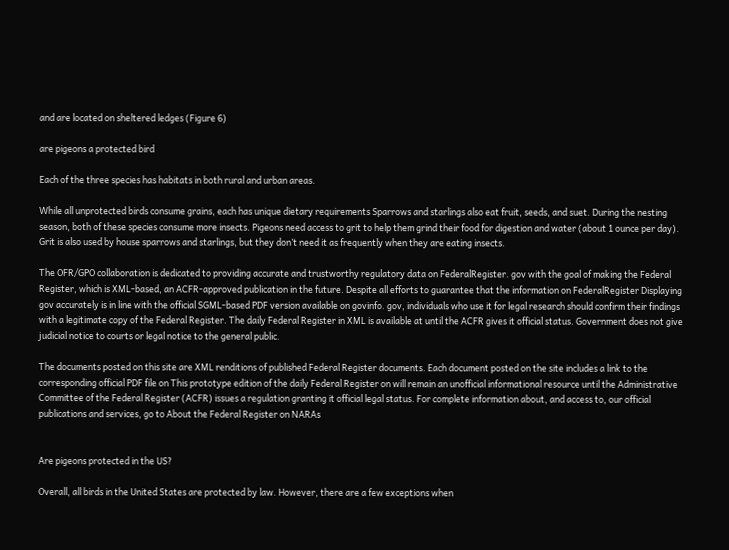and are located on sheltered ledges (Figure 6)

are pigeons a protected bird

Each of the three species has habitats in both rural and urban areas.

While all unprotected birds consume grains, each has unique dietary requirements Sparrows and starlings also eat fruit, seeds, and suet. During the nesting season, both of these species consume more insects. Pigeons need access to grit to help them grind their food for digestion and water (about 1 ounce per day). Grit is also used by house sparrows and starlings, but they don’t need it as frequently when they are eating insects.

The OFR/GPO collaboration is dedicated to providing accurate and trustworthy regulatory data on FederalRegister. gov with the goal of making the Federal Register, which is XML-based, an ACFR-approved publication in the future. Despite all efforts to guarantee that the information on FederalRegister Displaying gov accurately is in line with the official SGML-based PDF version available on govinfo. gov, individuals who use it for legal research should confirm their findings with a legitimate copy of the Federal Register. The daily Federal Register in XML is available at until the ACFR gives it official status. Government does not give judicial notice to courts or legal notice to the general public.

The documents posted on this site are XML renditions of published Federal Register documents. Each document posted on the site includes a link to the corresponding official PDF file on This prototype edition of the daily Federal Register on will remain an unofficial informational resource until the Administrative Committee of the Federal Register (ACFR) issues a regulation granting it official legal status. For complete information about, and access to, our official publications and services, go to About the Federal Register on NARAs


Are pigeons protected in the US?

Overall, all birds in the United States are protected by law. However, there are a few exceptions when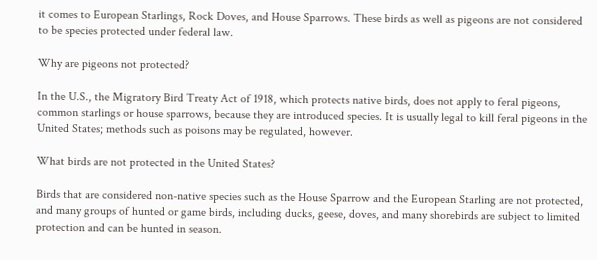it comes to European Starlings, Rock Doves, and House Sparrows. These birds as well as pigeons are not considered to be species protected under federal law.

Why are pigeons not protected?

In the U.S., the Migratory Bird Treaty Act of 1918, which protects native birds, does not apply to feral pigeons, common starlings or house sparrows, because they are introduced species. It is usually legal to kill feral pigeons in the United States; methods such as poisons may be regulated, however.

What birds are not protected in the United States?

Birds that are considered non-native species such as the House Sparrow and the European Starling are not protected, and many groups of hunted or game birds, including ducks, geese, doves, and many shorebirds are subject to limited protection and can be hunted in season.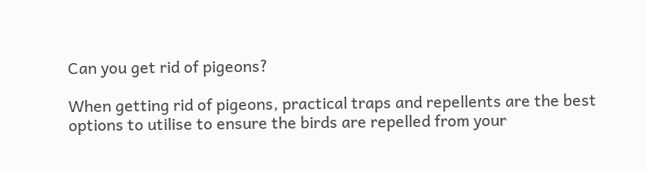Can you get rid of pigeons?

When getting rid of pigeons, practical traps and repellents are the best options to utilise to ensure the birds are repelled from your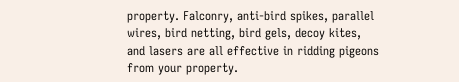property. Falconry, anti-bird spikes, parallel wires, bird netting, bird gels, decoy kites, and lasers are all effective in ridding pigeons from your property.